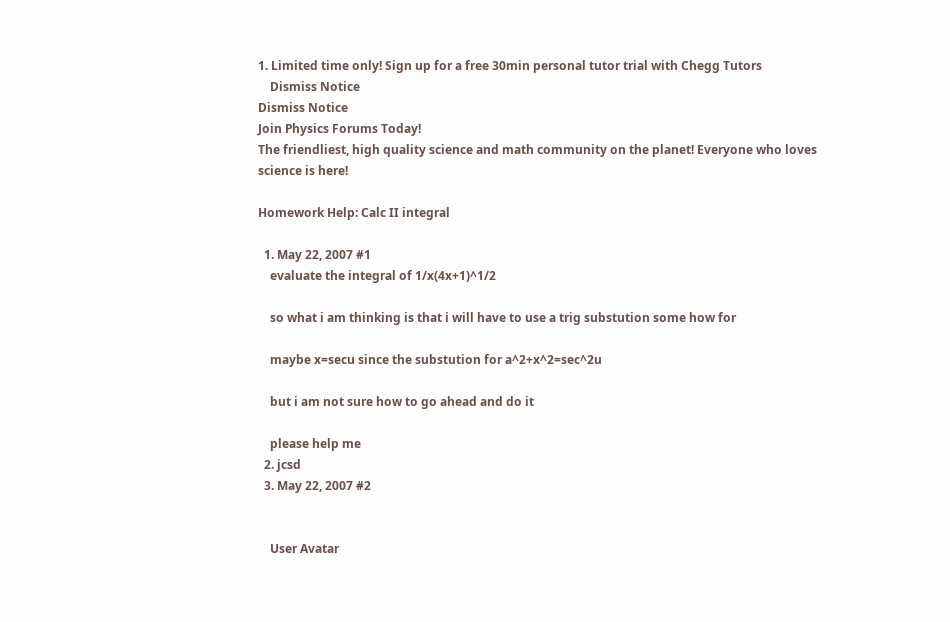1. Limited time only! Sign up for a free 30min personal tutor trial with Chegg Tutors
    Dismiss Notice
Dismiss Notice
Join Physics Forums Today!
The friendliest, high quality science and math community on the planet! Everyone who loves science is here!

Homework Help: Calc II integral

  1. May 22, 2007 #1
    evaluate the integral of 1/x(4x+1)^1/2

    so what i am thinking is that i will have to use a trig substution some how for

    maybe x=secu since the substution for a^2+x^2=sec^2u

    but i am not sure how to go ahead and do it

    please help me
  2. jcsd
  3. May 22, 2007 #2


    User Avatar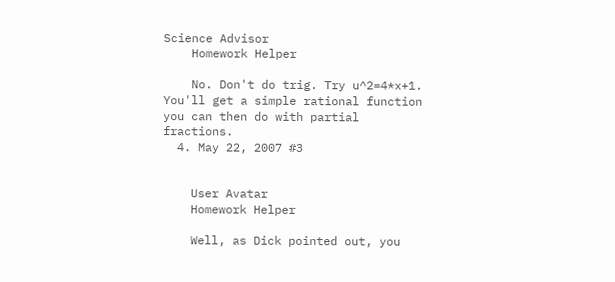Science Advisor
    Homework Helper

    No. Don't do trig. Try u^2=4*x+1. You'll get a simple rational function you can then do with partial fractions.
  4. May 22, 2007 #3


    User Avatar
    Homework Helper

    Well, as Dick pointed out, you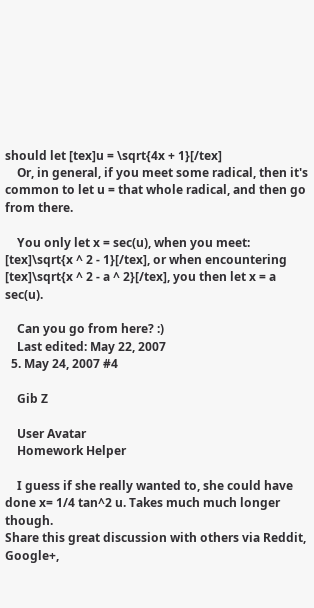should let [tex]u = \sqrt{4x + 1}[/tex]
    Or, in general, if you meet some radical, then it's common to let u = that whole radical, and then go from there.

    You only let x = sec(u), when you meet: [tex]\sqrt{x ^ 2 - 1}[/tex], or when encountering [tex]\sqrt{x ^ 2 - a ^ 2}[/tex], you then let x = a sec(u).

    Can you go from here? :)
    Last edited: May 22, 2007
  5. May 24, 2007 #4

    Gib Z

    User Avatar
    Homework Helper

    I guess if she really wanted to, she could have done x= 1/4 tan^2 u. Takes much much longer though.
Share this great discussion with others via Reddit, Google+,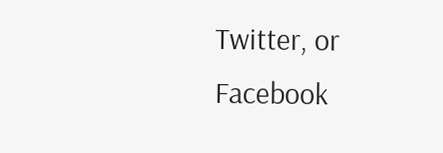Twitter, or Facebook